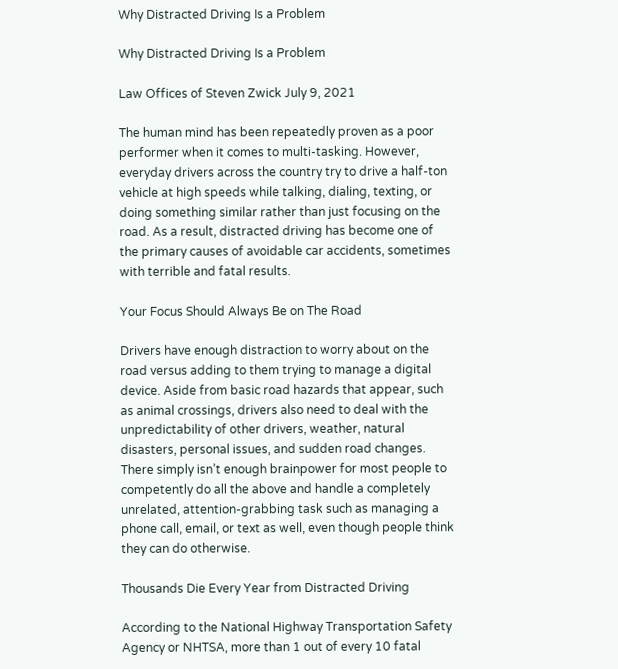Why Distracted Driving Is a Problem

Why Distracted Driving Is a Problem

Law Offices of Steven Zwick July 9, 2021

The human mind has been repeatedly proven as a poor performer when it comes to multi-tasking. However, everyday drivers across the country try to drive a half-ton vehicle at high speeds while talking, dialing, texting, or doing something similar rather than just focusing on the road. As a result, distracted driving has become one of the primary causes of avoidable car accidents, sometimes with terrible and fatal results.

Your Focus Should Always Be on The Road

Drivers have enough distraction to worry about on the road versus adding to them trying to manage a digital device. Aside from basic road hazards that appear, such as animal crossings, drivers also need to deal with the unpredictability of other drivers, weather, natural disasters, personal issues, and sudden road changes. There simply isn’t enough brainpower for most people to competently do all the above and handle a completely unrelated, attention-grabbing task such as managing a phone call, email, or text as well, even though people think they can do otherwise.

Thousands Die Every Year from Distracted Driving

According to the National Highway Transportation Safety Agency or NHTSA, more than 1 out of every 10 fatal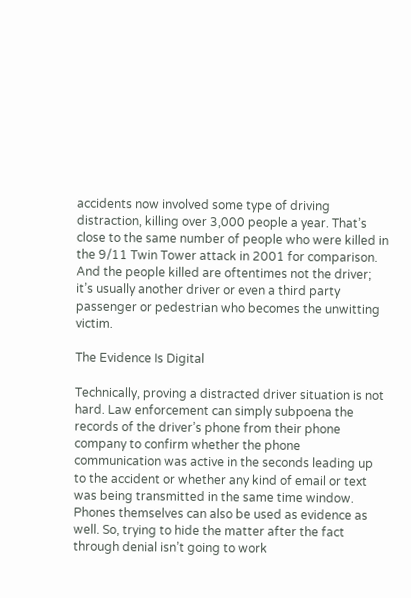accidents now involved some type of driving distraction, killing over 3,000 people a year. That’s close to the same number of people who were killed in the 9/11 Twin Tower attack in 2001 for comparison. And the people killed are oftentimes not the driver; it’s usually another driver or even a third party passenger or pedestrian who becomes the unwitting victim.

The Evidence Is Digital

Technically, proving a distracted driver situation is not hard. Law enforcement can simply subpoena the records of the driver’s phone from their phone company to confirm whether the phone communication was active in the seconds leading up to the accident or whether any kind of email or text was being transmitted in the same time window. Phones themselves can also be used as evidence as well. So, trying to hide the matter after the fact through denial isn’t going to work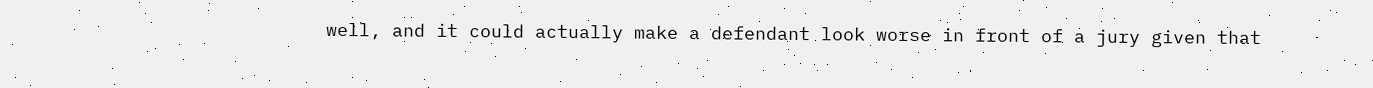well, and it could actually make a defendant look worse in front of a jury given that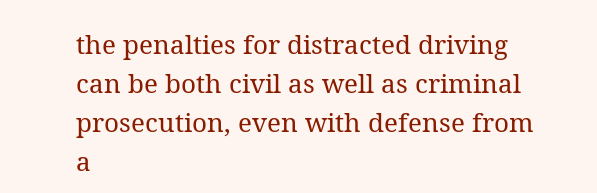the penalties for distracted driving can be both civil as well as criminal prosecution, even with defense from a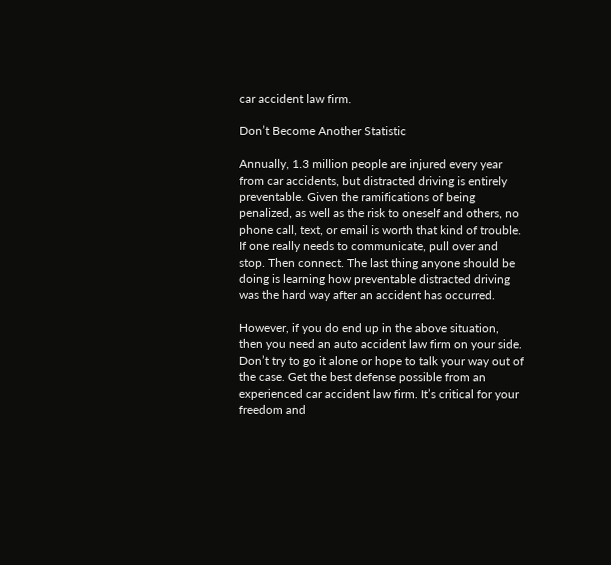car accident law firm.

Don’t Become Another Statistic

Annually, 1.3 million people are injured every year from car accidents, but distracted driving is entirely preventable. Given the ramifications of being penalized, as well as the risk to oneself and others, no phone call, text, or email is worth that kind of trouble. If one really needs to communicate, pull over and stop. Then connect. The last thing anyone should be doing is learning how preventable distracted driving was the hard way after an accident has occurred.

However, if you do end up in the above situation, then you need an auto accident law firm on your side. Don’t try to go it alone or hope to talk your way out of the case. Get the best defense possible from an experienced car accident law firm. It’s critical for your freedom and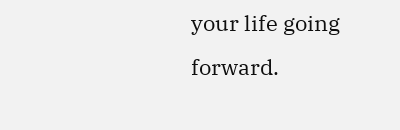your life going forward.